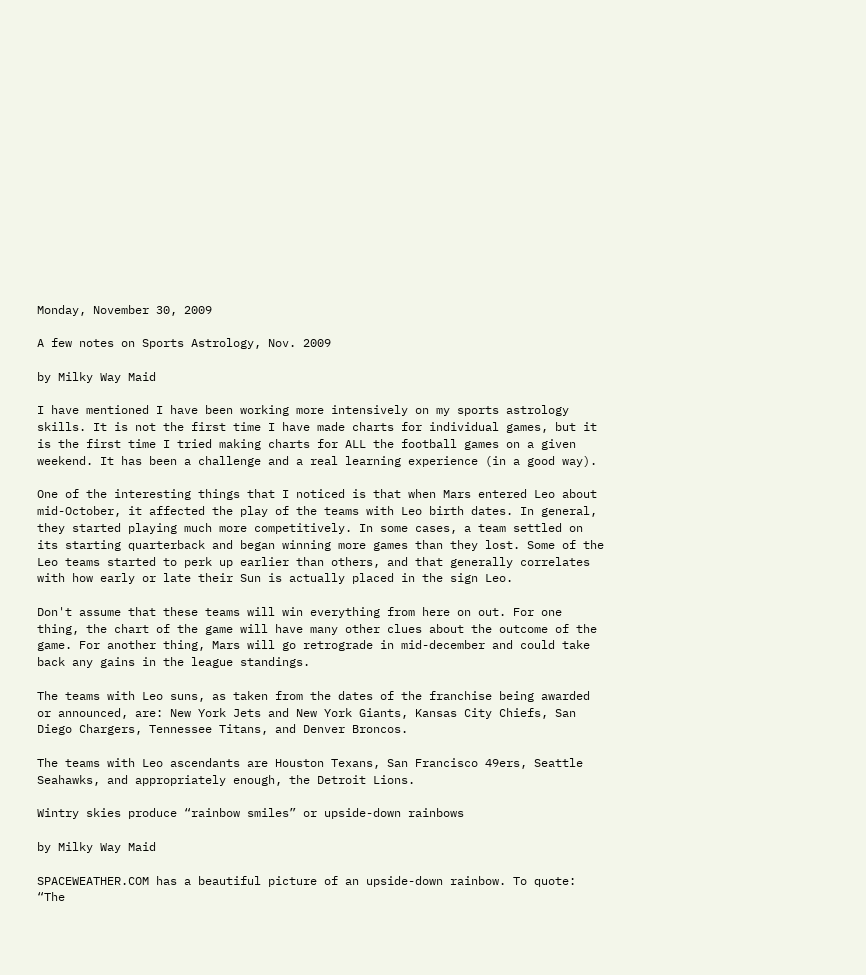Monday, November 30, 2009

A few notes on Sports Astrology, Nov. 2009

by Milky Way Maid

I have mentioned I have been working more intensively on my sports astrology skills. It is not the first time I have made charts for individual games, but it is the first time I tried making charts for ALL the football games on a given weekend. It has been a challenge and a real learning experience (in a good way).

One of the interesting things that I noticed is that when Mars entered Leo about mid-October, it affected the play of the teams with Leo birth dates. In general, they started playing much more competitively. In some cases, a team settled on its starting quarterback and began winning more games than they lost. Some of the Leo teams started to perk up earlier than others, and that generally correlates with how early or late their Sun is actually placed in the sign Leo.

Don't assume that these teams will win everything from here on out. For one thing, the chart of the game will have many other clues about the outcome of the game. For another thing, Mars will go retrograde in mid-december and could take back any gains in the league standings.

The teams with Leo suns, as taken from the dates of the franchise being awarded or announced, are: New York Jets and New York Giants, Kansas City Chiefs, San Diego Chargers, Tennessee Titans, and Denver Broncos.

The teams with Leo ascendants are Houston Texans, San Francisco 49ers, Seattle Seahawks, and appropriately enough, the Detroit Lions.

Wintry skies produce “rainbow smiles” or upside-down rainbows

by Milky Way Maid

SPACEWEATHER.COM has a beautiful picture of an upside-down rainbow. To quote: “The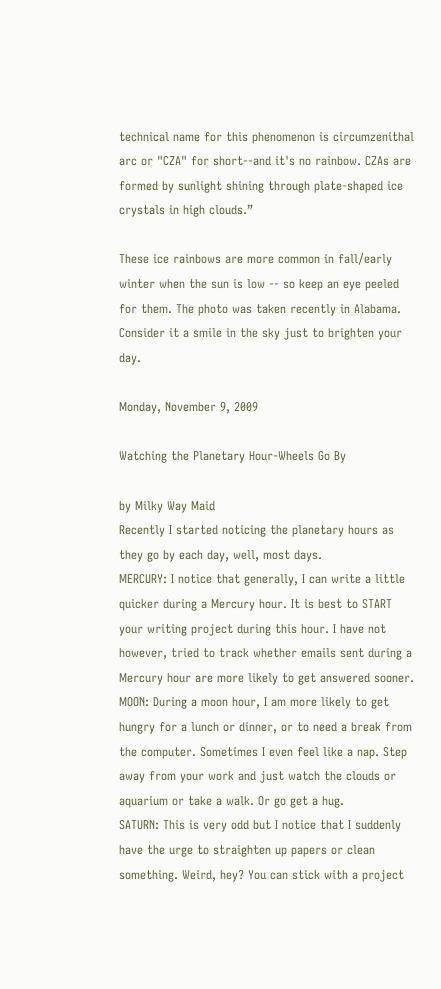technical name for this phenomenon is circumzenithal arc or "CZA" for short--and it's no rainbow. CZAs are formed by sunlight shining through plate-shaped ice crystals in high clouds.”

These ice rainbows are more common in fall/early winter when the sun is low -- so keep an eye peeled for them. The photo was taken recently in Alabama. Consider it a smile in the sky just to brighten your day.

Monday, November 9, 2009

Watching the Planetary Hour-Wheels Go By

by Milky Way Maid
Recently I started noticing the planetary hours as they go by each day, well, most days.
MERCURY: I notice that generally, I can write a little quicker during a Mercury hour. It is best to START your writing project during this hour. I have not however, tried to track whether emails sent during a Mercury hour are more likely to get answered sooner.
MOON: During a moon hour, I am more likely to get hungry for a lunch or dinner, or to need a break from the computer. Sometimes I even feel like a nap. Step away from your work and just watch the clouds or aquarium or take a walk. Or go get a hug.
SATURN: This is very odd but I notice that I suddenly have the urge to straighten up papers or clean something. Weird, hey? You can stick with a project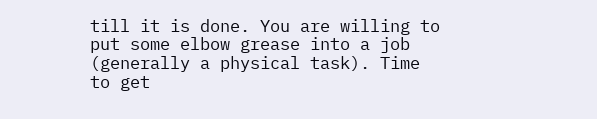till it is done. You are willing to put some elbow grease into a job (generally a physical task). Time to get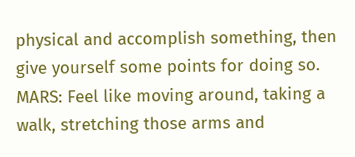physical and accomplish something, then give yourself some points for doing so.
MARS: Feel like moving around, taking a walk, stretching those arms and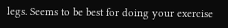legs. Seems to be best for doing your exercise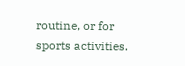routine, or for sports activities.